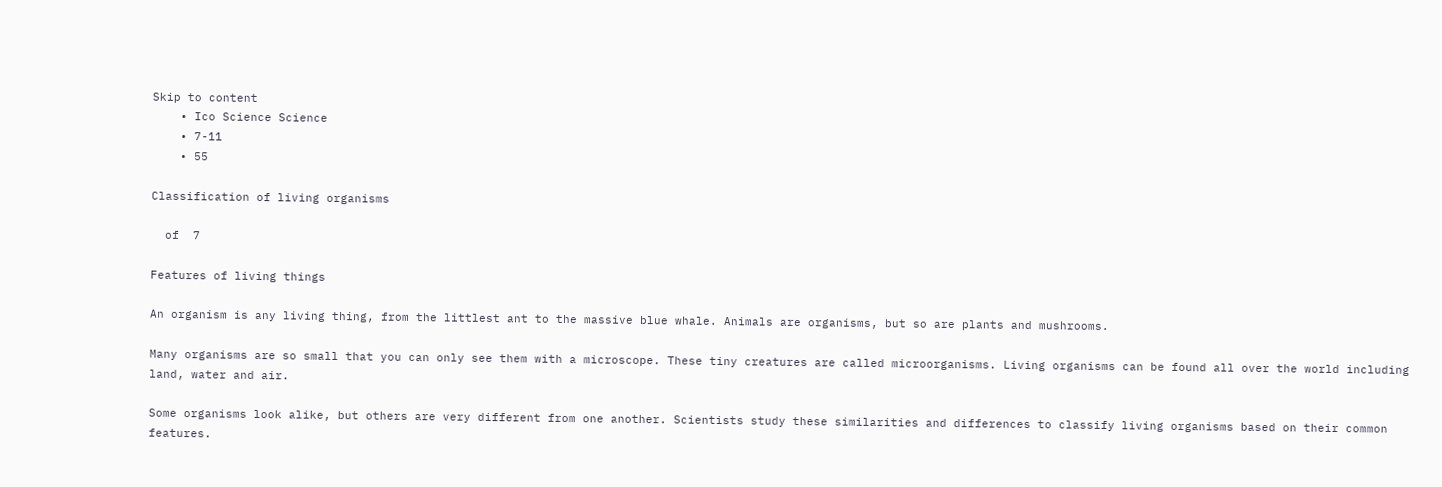Skip to content
    • Ico Science Science
    • 7-11
    • 55

Classification of living organisms

  of  7

Features of living things

An organism is any living thing, from the littlest ant to the massive blue whale. Animals are organisms, but so are plants and mushrooms.

Many organisms are so small that you can only see them with a microscope. These tiny creatures are called microorganisms. Living organisms can be found all over the world including land, water and air.

Some organisms look alike, but others are very different from one another. Scientists study these similarities and differences to classify living organisms based on their common features.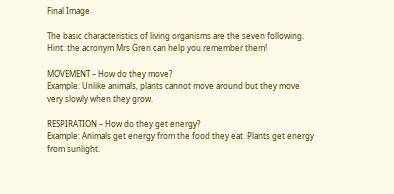Final Image

The basic characteristics of living organisms are the seven following. Hint: the acronym Mrs Gren can help you remember them!

MOVEMENT – How do they move?
Example: Unlike animals, plants cannot move around but they move very slowly when they grow.

RESPIRATION – How do they get energy?
Example: Animals get energy from the food they eat. Plants get energy from sunlight.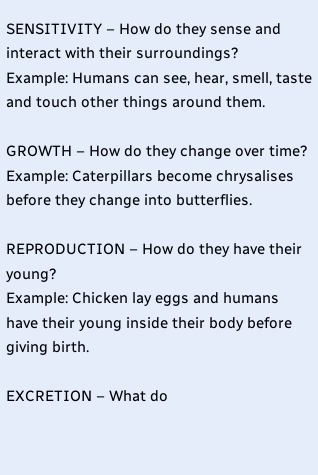SENSITIVITY – How do they sense and interact with their surroundings?
Example: Humans can see, hear, smell, taste and touch other things around them.

GROWTH – How do they change over time?
Example: Caterpillars become chrysalises before they change into butterflies.

REPRODUCTION – How do they have their young?
Example: Chicken lay eggs and humans have their young inside their body before giving birth.

EXCRETION – What do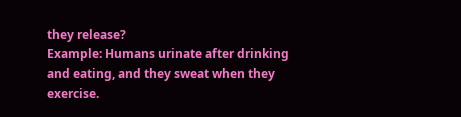they release?
Example: Humans urinate after drinking and eating, and they sweat when they exercise.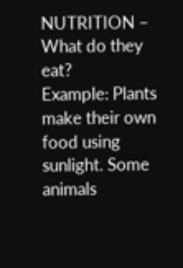NUTRITION – What do they eat?
Example: Plants make their own food using sunlight. Some animals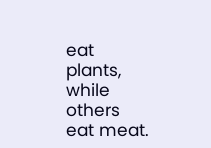eat plants, while others eat meat.